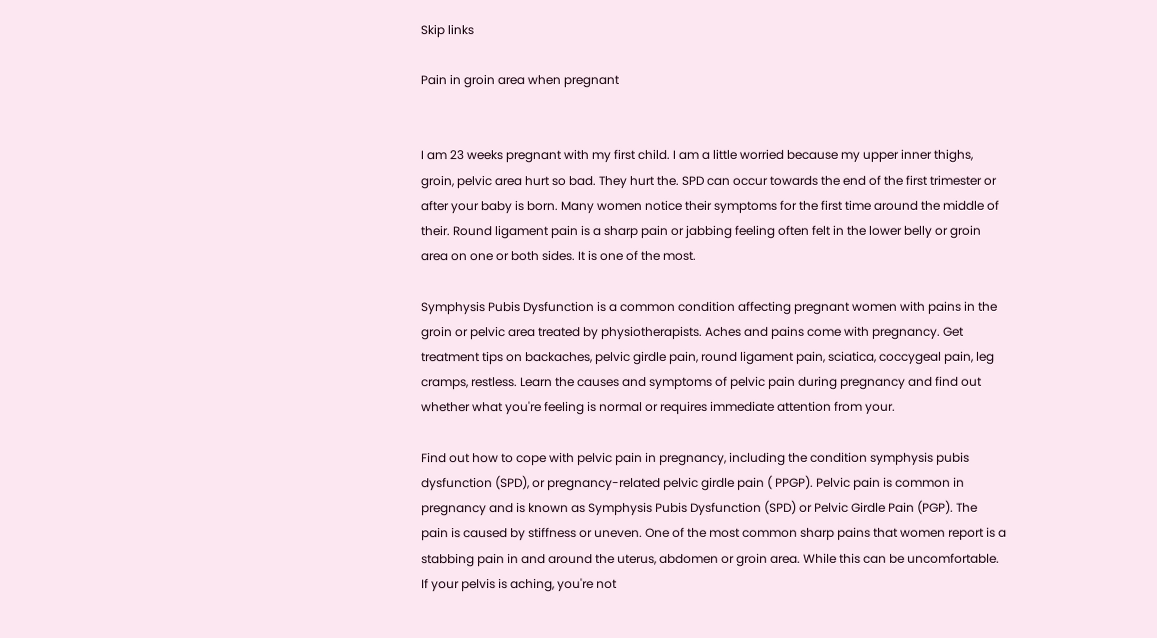Skip links

Pain in groin area when pregnant


I am 23 weeks pregnant with my first child. I am a little worried because my upper inner thighs, groin, pelvic area hurt so bad. They hurt the. SPD can occur towards the end of the first trimester or after your baby is born. Many women notice their symptoms for the first time around the middle of their. Round ligament pain is a sharp pain or jabbing feeling often felt in the lower belly or groin area on one or both sides. It is one of the most.

Symphysis Pubis Dysfunction is a common condition affecting pregnant women with pains in the groin or pelvic area treated by physiotherapists. Aches and pains come with pregnancy. Get treatment tips on backaches, pelvic girdle pain, round ligament pain, sciatica, coccygeal pain, leg cramps, restless. Learn the causes and symptoms of pelvic pain during pregnancy and find out whether what you're feeling is normal or requires immediate attention from your.

Find out how to cope with pelvic pain in pregnancy, including the condition symphysis pubis dysfunction (SPD), or pregnancy-related pelvic girdle pain ( PPGP). Pelvic pain is common in pregnancy and is known as Symphysis Pubis Dysfunction (SPD) or Pelvic Girdle Pain (PGP). The pain is caused by stiffness or uneven. One of the most common sharp pains that women report is a stabbing pain in and around the uterus, abdomen or groin area. While this can be uncomfortable. If your pelvis is aching, you're not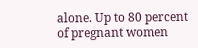alone. Up to 80 percent of pregnant women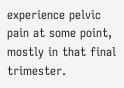experience pelvic pain at some point, mostly in that final trimester.